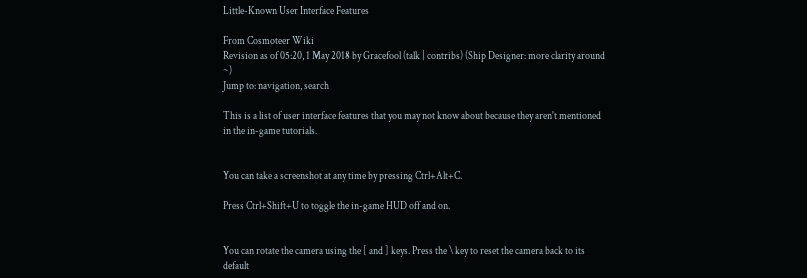Little-Known User Interface Features

From Cosmoteer Wiki
Revision as of 05:20, 1 May 2018 by Gracefool (talk | contribs) (Ship Designer: more clarity around ~)
Jump to: navigation, search

This is a list of user interface features that you may not know about because they aren't mentioned in the in-game tutorials.


You can take a screenshot at any time by pressing Ctrl+Alt+C.

Press Ctrl+Shift+U to toggle the in-game HUD off and on.


You can rotate the camera using the [ and ] keys. Press the \ key to reset the camera back to its default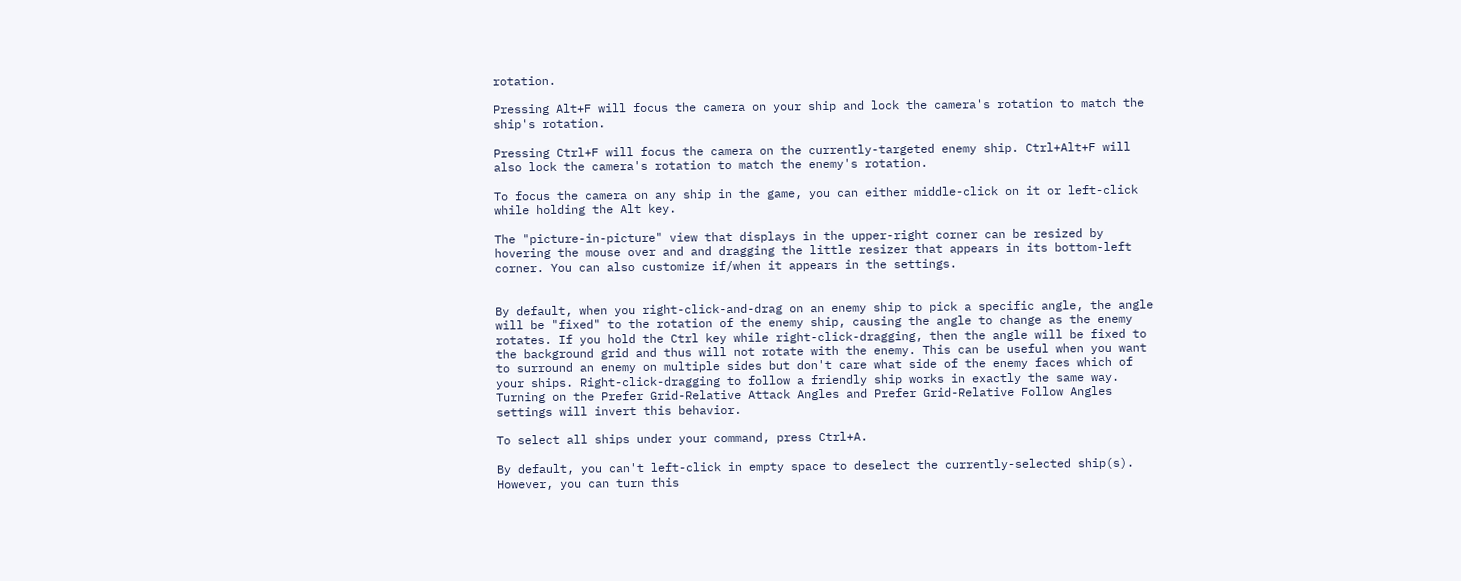rotation.

Pressing Alt+F will focus the camera on your ship and lock the camera's rotation to match the ship's rotation.

Pressing Ctrl+F will focus the camera on the currently-targeted enemy ship. Ctrl+Alt+F will also lock the camera's rotation to match the enemy's rotation.

To focus the camera on any ship in the game, you can either middle-click on it or left-click while holding the Alt key.

The "picture-in-picture" view that displays in the upper-right corner can be resized by hovering the mouse over and and dragging the little resizer that appears in its bottom-left corner. You can also customize if/when it appears in the settings.


By default, when you right-click-and-drag on an enemy ship to pick a specific angle, the angle will be "fixed" to the rotation of the enemy ship, causing the angle to change as the enemy rotates. If you hold the Ctrl key while right-click-dragging, then the angle will be fixed to the background grid and thus will not rotate with the enemy. This can be useful when you want to surround an enemy on multiple sides but don't care what side of the enemy faces which of your ships. Right-click-dragging to follow a friendly ship works in exactly the same way. Turning on the Prefer Grid-Relative Attack Angles and Prefer Grid-Relative Follow Angles settings will invert this behavior.

To select all ships under your command, press Ctrl+A.

By default, you can't left-click in empty space to deselect the currently-selected ship(s). However, you can turn this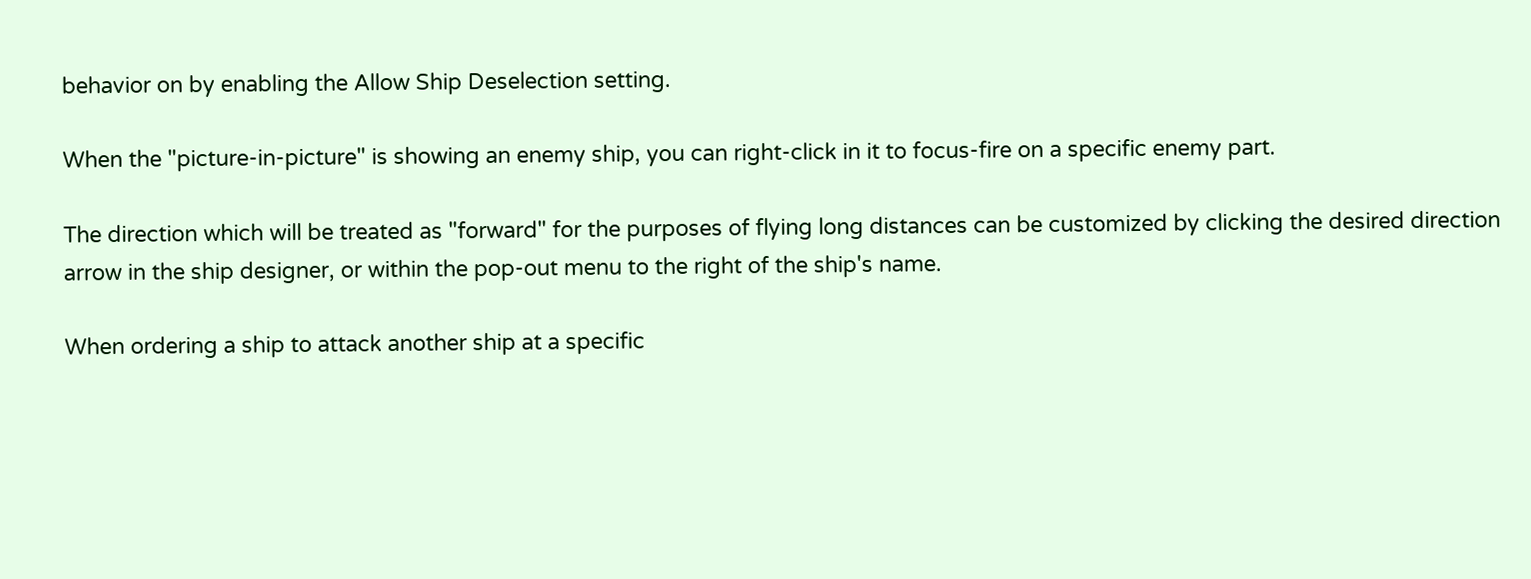behavior on by enabling the Allow Ship Deselection setting.

When the "picture-in-picture" is showing an enemy ship, you can right-click in it to focus-fire on a specific enemy part.

The direction which will be treated as "forward" for the purposes of flying long distances can be customized by clicking the desired direction arrow in the ship designer, or within the pop-out menu to the right of the ship's name.

When ordering a ship to attack another ship at a specific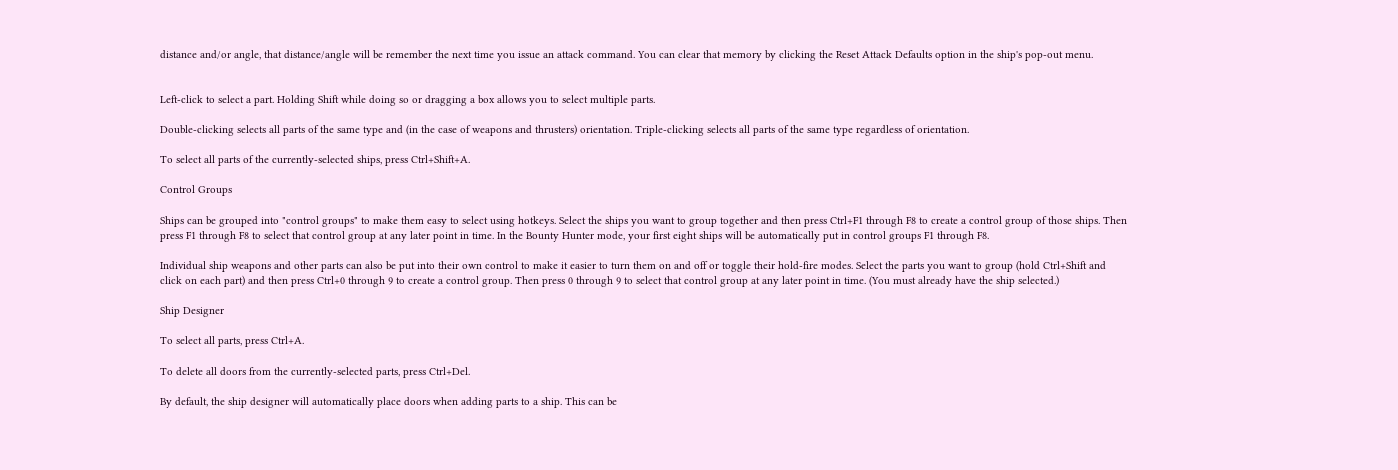distance and/or angle, that distance/angle will be remember the next time you issue an attack command. You can clear that memory by clicking the Reset Attack Defaults option in the ship's pop-out menu.


Left-click to select a part. Holding Shift while doing so or dragging a box allows you to select multiple parts.

Double-clicking selects all parts of the same type and (in the case of weapons and thrusters) orientation. Triple-clicking selects all parts of the same type regardless of orientation.

To select all parts of the currently-selected ships, press Ctrl+Shift+A.

Control Groups

Ships can be grouped into "control groups" to make them easy to select using hotkeys. Select the ships you want to group together and then press Ctrl+F1 through F8 to create a control group of those ships. Then press F1 through F8 to select that control group at any later point in time. In the Bounty Hunter mode, your first eight ships will be automatically put in control groups F1 through F8.

Individual ship weapons and other parts can also be put into their own control to make it easier to turn them on and off or toggle their hold-fire modes. Select the parts you want to group (hold Ctrl+Shift and click on each part) and then press Ctrl+0 through 9 to create a control group. Then press 0 through 9 to select that control group at any later point in time. (You must already have the ship selected.)

Ship Designer

To select all parts, press Ctrl+A.

To delete all doors from the currently-selected parts, press Ctrl+Del.

By default, the ship designer will automatically place doors when adding parts to a ship. This can be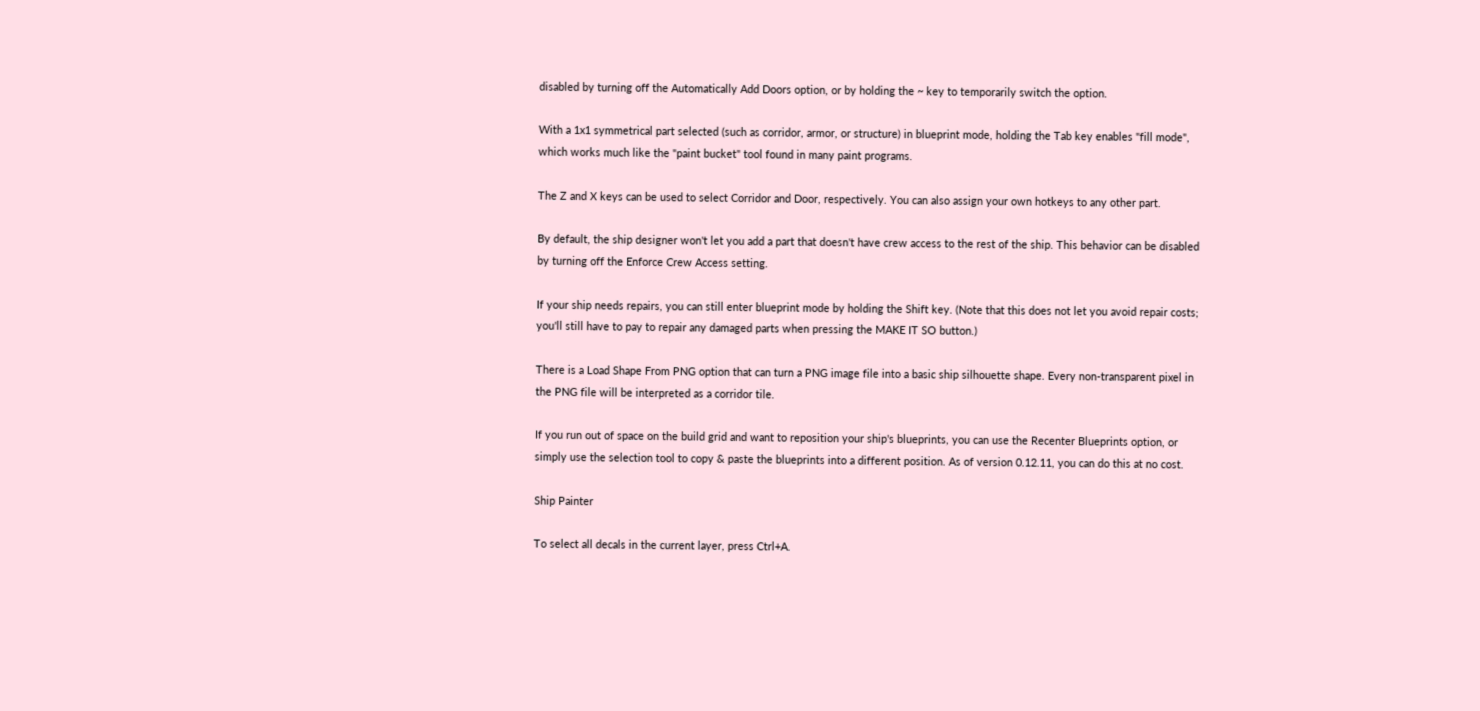disabled by turning off the Automatically Add Doors option, or by holding the ~ key to temporarily switch the option.

With a 1x1 symmetrical part selected (such as corridor, armor, or structure) in blueprint mode, holding the Tab key enables "fill mode", which works much like the "paint bucket" tool found in many paint programs.

The Z and X keys can be used to select Corridor and Door, respectively. You can also assign your own hotkeys to any other part.

By default, the ship designer won't let you add a part that doesn't have crew access to the rest of the ship. This behavior can be disabled by turning off the Enforce Crew Access setting.

If your ship needs repairs, you can still enter blueprint mode by holding the Shift key. (Note that this does not let you avoid repair costs; you'll still have to pay to repair any damaged parts when pressing the MAKE IT SO button.)

There is a Load Shape From PNG option that can turn a PNG image file into a basic ship silhouette shape. Every non-transparent pixel in the PNG file will be interpreted as a corridor tile.

If you run out of space on the build grid and want to reposition your ship's blueprints, you can use the Recenter Blueprints option, or simply use the selection tool to copy & paste the blueprints into a different position. As of version 0.12.11, you can do this at no cost.

Ship Painter

To select all decals in the current layer, press Ctrl+A.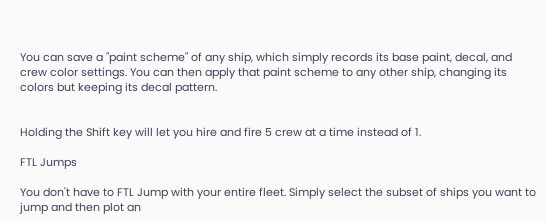You can save a "paint scheme" of any ship, which simply records its base paint, decal, and crew color settings. You can then apply that paint scheme to any other ship, changing its colors but keeping its decal pattern.


Holding the Shift key will let you hire and fire 5 crew at a time instead of 1.

FTL Jumps

You don't have to FTL Jump with your entire fleet. Simply select the subset of ships you want to jump and then plot an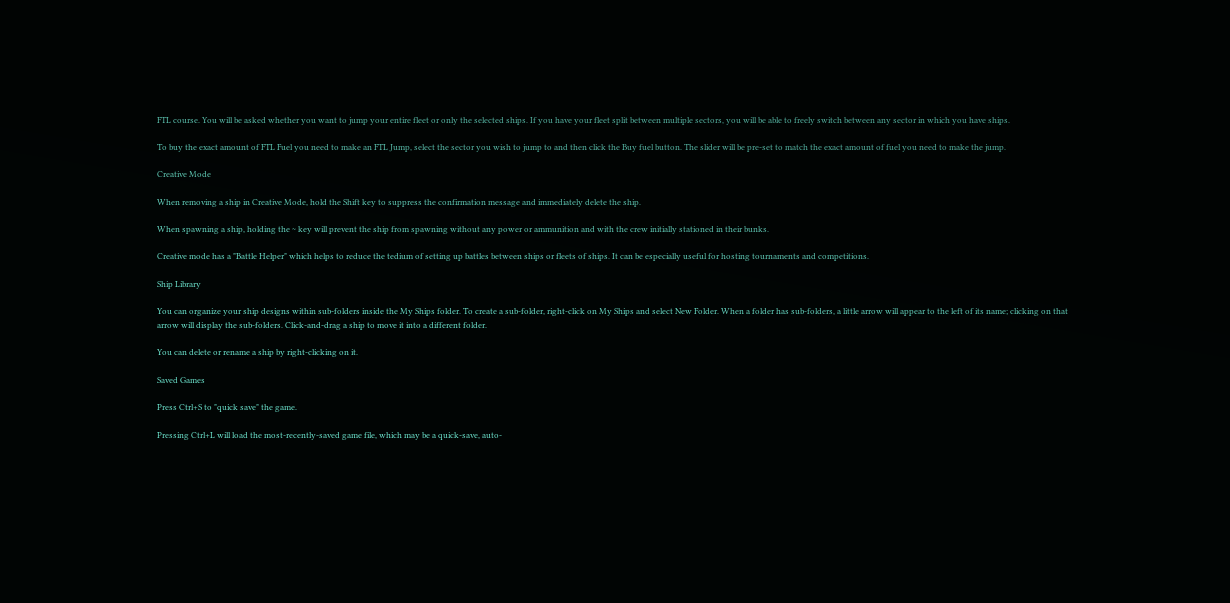FTL course. You will be asked whether you want to jump your entire fleet or only the selected ships. If you have your fleet split between multiple sectors, you will be able to freely switch between any sector in which you have ships.

To buy the exact amount of FTL Fuel you need to make an FTL Jump, select the sector you wish to jump to and then click the Buy fuel button. The slider will be pre-set to match the exact amount of fuel you need to make the jump.

Creative Mode

When removing a ship in Creative Mode, hold the Shift key to suppress the confirmation message and immediately delete the ship.

When spawning a ship, holding the ~ key will prevent the ship from spawning without any power or ammunition and with the crew initially stationed in their bunks.

Creative mode has a "Battle Helper" which helps to reduce the tedium of setting up battles between ships or fleets of ships. It can be especially useful for hosting tournaments and competitions.

Ship Library

You can organize your ship designs within sub-folders inside the My Ships folder. To create a sub-folder, right-click on My Ships and select New Folder. When a folder has sub-folders, a little arrow will appear to the left of its name; clicking on that arrow will display the sub-folders. Click-and-drag a ship to move it into a different folder.

You can delete or rename a ship by right-clicking on it.

Saved Games

Press Ctrl+S to "quick save" the game.

Pressing Ctrl+L will load the most-recently-saved game file, which may be a quick-save, auto-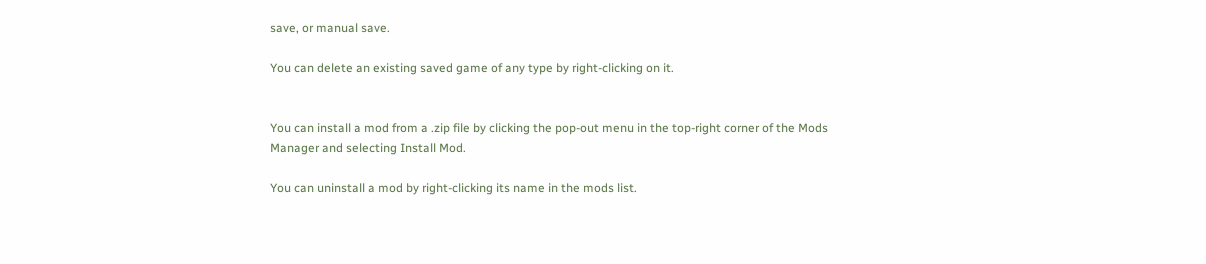save, or manual save.

You can delete an existing saved game of any type by right-clicking on it.


You can install a mod from a .zip file by clicking the pop-out menu in the top-right corner of the Mods Manager and selecting Install Mod.

You can uninstall a mod by right-clicking its name in the mods list.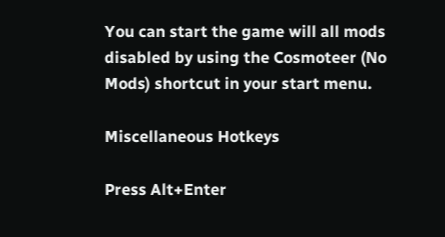You can start the game will all mods disabled by using the Cosmoteer (No Mods) shortcut in your start menu.

Miscellaneous Hotkeys

Press Alt+Enter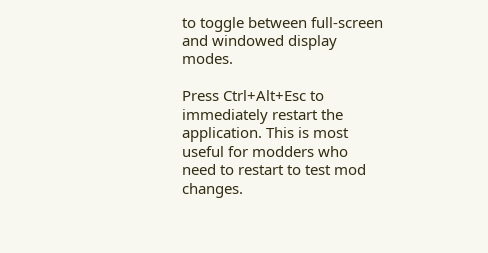to toggle between full-screen and windowed display modes.

Press Ctrl+Alt+Esc to immediately restart the application. This is most useful for modders who need to restart to test mod changes.